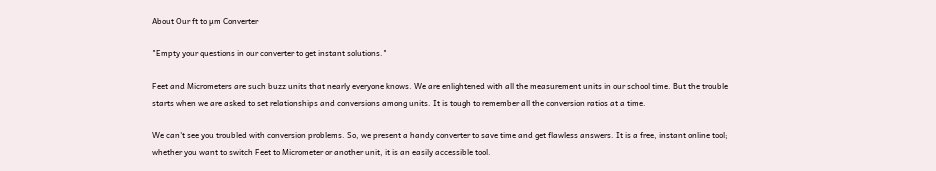About Our ft to µm Converter

"Empty your questions in our converter to get instant solutions."

Feet and Micrometers are such buzz units that nearly everyone knows. We are enlightened with all the measurement units in our school time. But the trouble starts when we are asked to set relationships and conversions among units. It is tough to remember all the conversion ratios at a time.

We can't see you troubled with conversion problems. So, we present a handy converter to save time and get flawless answers. It is a free, instant online tool; whether you want to switch Feet to Micrometer or another unit, it is an easily accessible tool.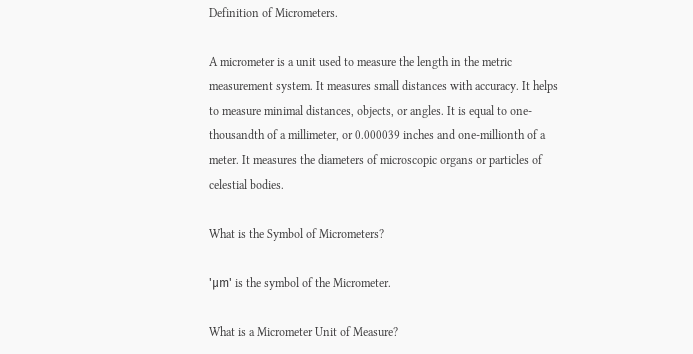Definition of Micrometers.

A micrometer is a unit used to measure the length in the metric measurement system. It measures small distances with accuracy. It helps to measure minimal distances, objects, or angles. It is equal to one-thousandth of a millimeter, or 0.000039 inches and one-millionth of a meter. It measures the diameters of microscopic organs or particles of celestial bodies.

What is the Symbol of Micrometers?

'μm' is the symbol of the Micrometer.

What is a Micrometer Unit of Measure?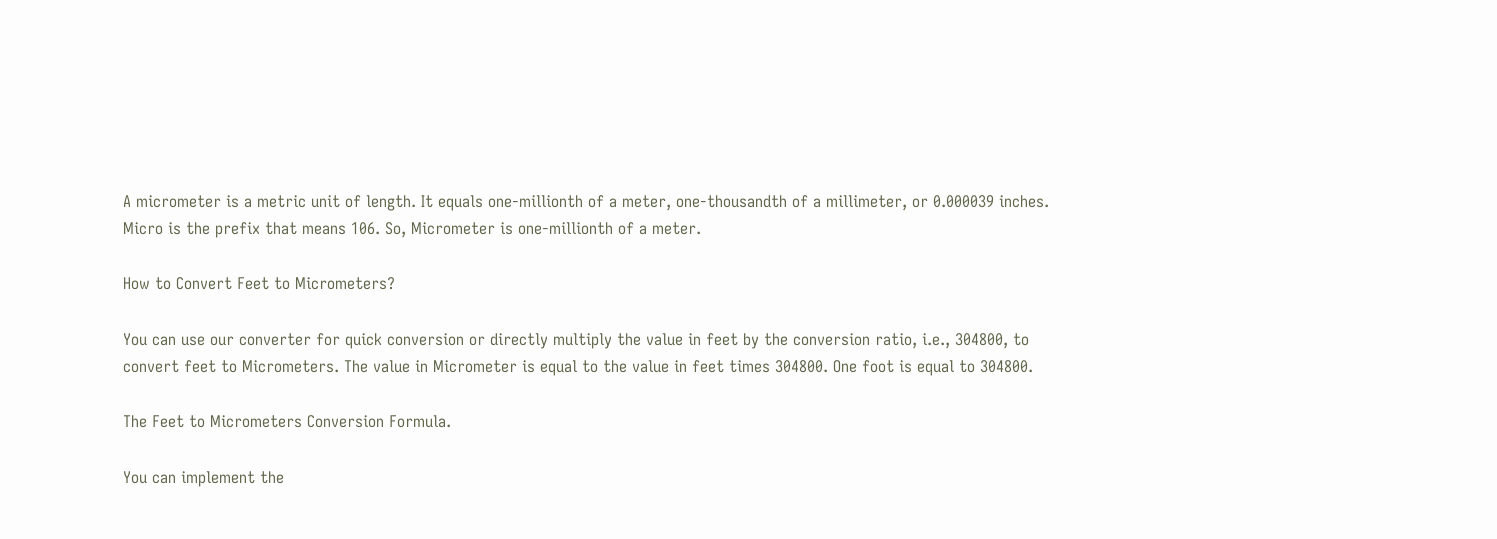A micrometer is a metric unit of length. It equals one-millionth of a meter, one-thousandth of a millimeter, or 0.000039 inches. Micro is the prefix that means 106. So, Micrometer is one-millionth of a meter.

How to Convert Feet to Micrometers?

You can use our converter for quick conversion or directly multiply the value in feet by the conversion ratio, i.e., 304800, to convert feet to Micrometers. The value in Micrometer is equal to the value in feet times 304800. One foot is equal to 304800.

The Feet to Micrometers Conversion Formula.

You can implement the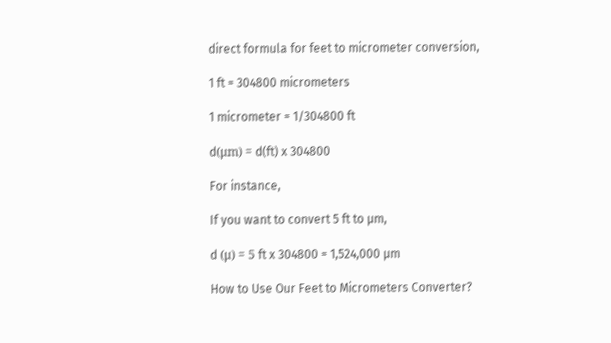direct formula for feet to micrometer conversion,

1 ft = 304800 micrometers

1 micrometer = 1/304800 ft

d(μm) = d(ft) x 304800

For instance,

If you want to convert 5 ft to µm,

d (μ) = 5 ft x 304800 = 1,524,000 µm

How to Use Our Feet to Micrometers Converter?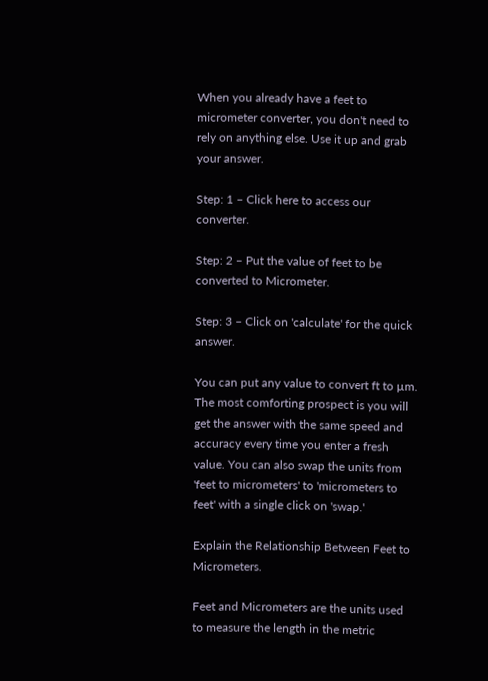When you already have a feet to micrometer converter, you don't need to rely on anything else. Use it up and grab your answer.

Step: 1 – Click here to access our converter.

Step: 2 – Put the value of feet to be converted to Micrometer.

Step: 3 – Click on 'calculate' for the quick answer.

You can put any value to convert ft to µm. The most comforting prospect is you will get the answer with the same speed and accuracy every time you enter a fresh value. You can also swap the units from 'feet to micrometers' to 'micrometers to feet' with a single click on 'swap.'

Explain the Relationship Between Feet to Micrometers.

Feet and Micrometers are the units used to measure the length in the metric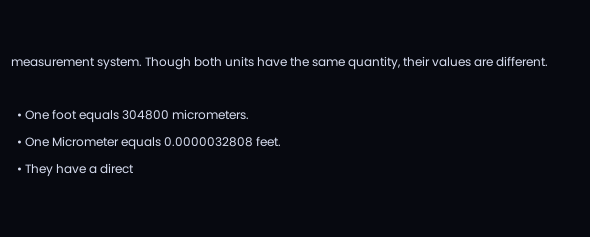measurement system. Though both units have the same quantity, their values are different.

  • One foot equals 304800 micrometers.
  • One Micrometer equals 0.0000032808 feet.
  • They have a direct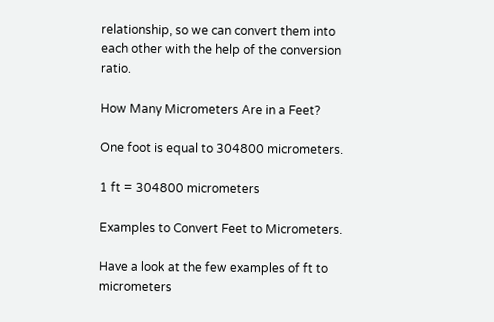relationship, so we can convert them into each other with the help of the conversion ratio.

How Many Micrometers Are in a Feet?

One foot is equal to 304800 micrometers.

1 ft = 304800 micrometers

Examples to Convert Feet to Micrometers.

Have a look at the few examples of ft to micrometers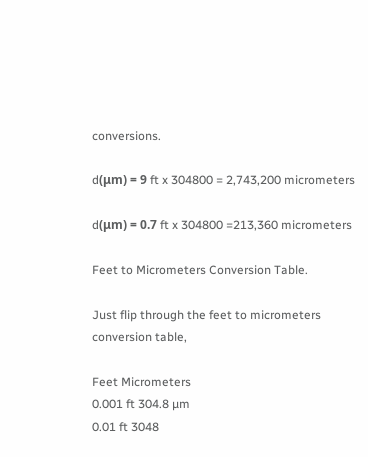conversions.

d(μm) = 9 ft x 304800 = 2,743,200 micrometers

d(μm) = 0.7 ft x 304800 =213,360 micrometers

Feet to Micrometers Conversion Table.

Just flip through the feet to micrometers conversion table,

Feet Micrometers
0.001 ft 304.8 µm
0.01 ft 3048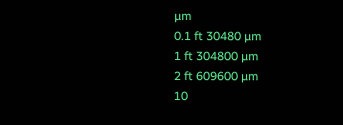µm
0.1 ft 30480 µm
1 ft 304800 µm
2 ft 609600 µm
10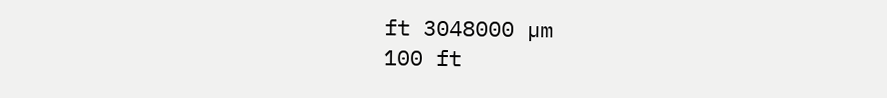ft 3048000 µm
100 ft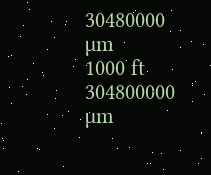30480000 µm
1000 ft 304800000 µm